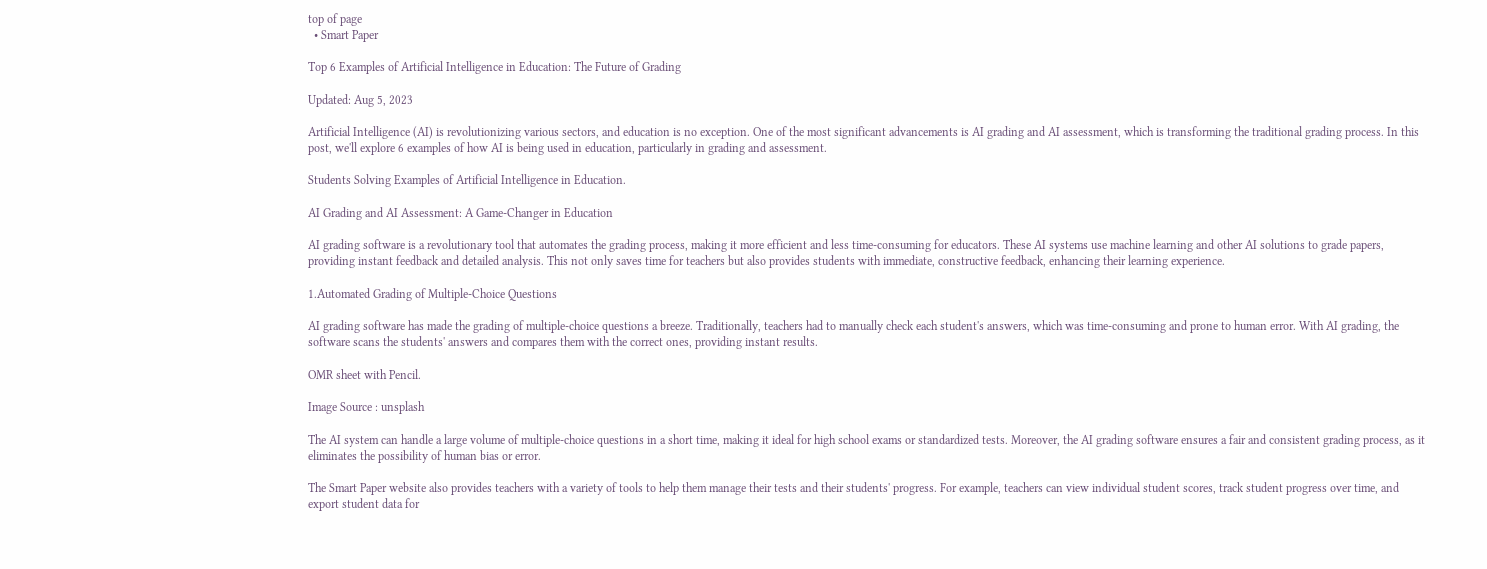top of page
  • Smart Paper

Top 6 Examples of Artificial Intelligence in Education: The Future of Grading

Updated: Aug 5, 2023

Artificial Intelligence (AI) is revolutionizing various sectors, and education is no exception. One of the most significant advancements is AI grading and AI assessment, which is transforming the traditional grading process. In this post, we'll explore 6 examples of how AI is being used in education, particularly in grading and assessment.

Students Solving Examples of Artificial Intelligence in Education.

AI Grading and AI Assessment: A Game-Changer in Education

AI grading software is a revolutionary tool that automates the grading process, making it more efficient and less time-consuming for educators. These AI systems use machine learning and other AI solutions to grade papers, providing instant feedback and detailed analysis. This not only saves time for teachers but also provides students with immediate, constructive feedback, enhancing their learning experience.

1.Automated Grading of Multiple-Choice Questions

AI grading software has made the grading of multiple-choice questions a breeze. Traditionally, teachers had to manually check each student's answers, which was time-consuming and prone to human error. With AI grading, the software scans the students' answers and compares them with the correct ones, providing instant results.

OMR sheet with Pencil.

Image Source : unsplash

The AI system can handle a large volume of multiple-choice questions in a short time, making it ideal for high school exams or standardized tests. Moreover, the AI grading software ensures a fair and consistent grading process, as it eliminates the possibility of human bias or error.

The Smart Paper website also provides teachers with a variety of tools to help them manage their tests and their students' progress. For example, teachers can view individual student scores, track student progress over time, and export student data for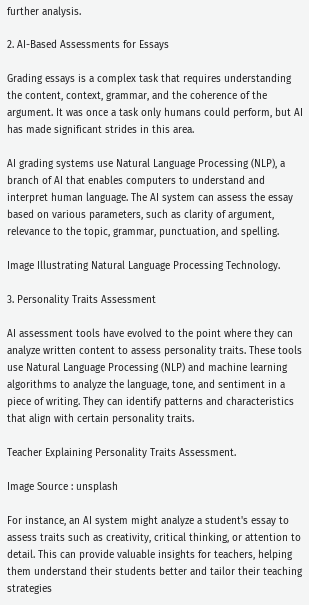further analysis.

2. AI-Based Assessments for Essays

Grading essays is a complex task that requires understanding the content, context, grammar, and the coherence of the argument. It was once a task only humans could perform, but AI has made significant strides in this area.

AI grading systems use Natural Language Processing (NLP), a branch of AI that enables computers to understand and interpret human language. The AI system can assess the essay based on various parameters, such as clarity of argument, relevance to the topic, grammar, punctuation, and spelling.

Image Illustrating Natural Language Processing Technology.

3. Personality Traits Assessment

AI assessment tools have evolved to the point where they can analyze written content to assess personality traits. These tools use Natural Language Processing (NLP) and machine learning algorithms to analyze the language, tone, and sentiment in a piece of writing. They can identify patterns and characteristics that align with certain personality traits.

Teacher Explaining Personality Traits Assessment.

Image Source : unsplash

For instance, an AI system might analyze a student's essay to assess traits such as creativity, critical thinking, or attention to detail. This can provide valuable insights for teachers, helping them understand their students better and tailor their teaching strategies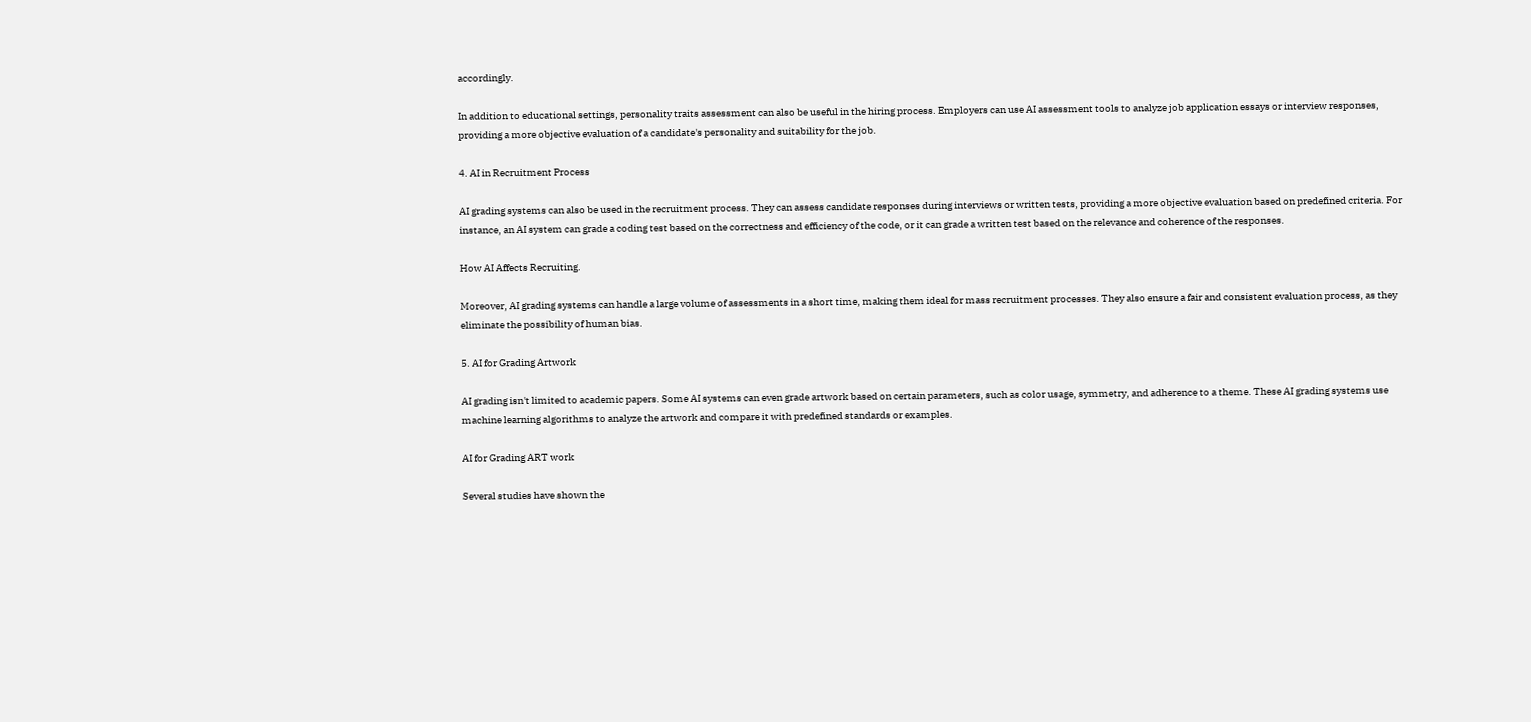accordingly.

In addition to educational settings, personality traits assessment can also be useful in the hiring process. Employers can use AI assessment tools to analyze job application essays or interview responses, providing a more objective evaluation of a candidate's personality and suitability for the job.

4. AI in Recruitment Process

AI grading systems can also be used in the recruitment process. They can assess candidate responses during interviews or written tests, providing a more objective evaluation based on predefined criteria. For instance, an AI system can grade a coding test based on the correctness and efficiency of the code, or it can grade a written test based on the relevance and coherence of the responses.

How AI Affects Recruiting.

Moreover, AI grading systems can handle a large volume of assessments in a short time, making them ideal for mass recruitment processes. They also ensure a fair and consistent evaluation process, as they eliminate the possibility of human bias.

5. AI for Grading Artwork

AI grading isn't limited to academic papers. Some AI systems can even grade artwork based on certain parameters, such as color usage, symmetry, and adherence to a theme. These AI grading systems use machine learning algorithms to analyze the artwork and compare it with predefined standards or examples.

AI for Grading ART work

Several studies have shown the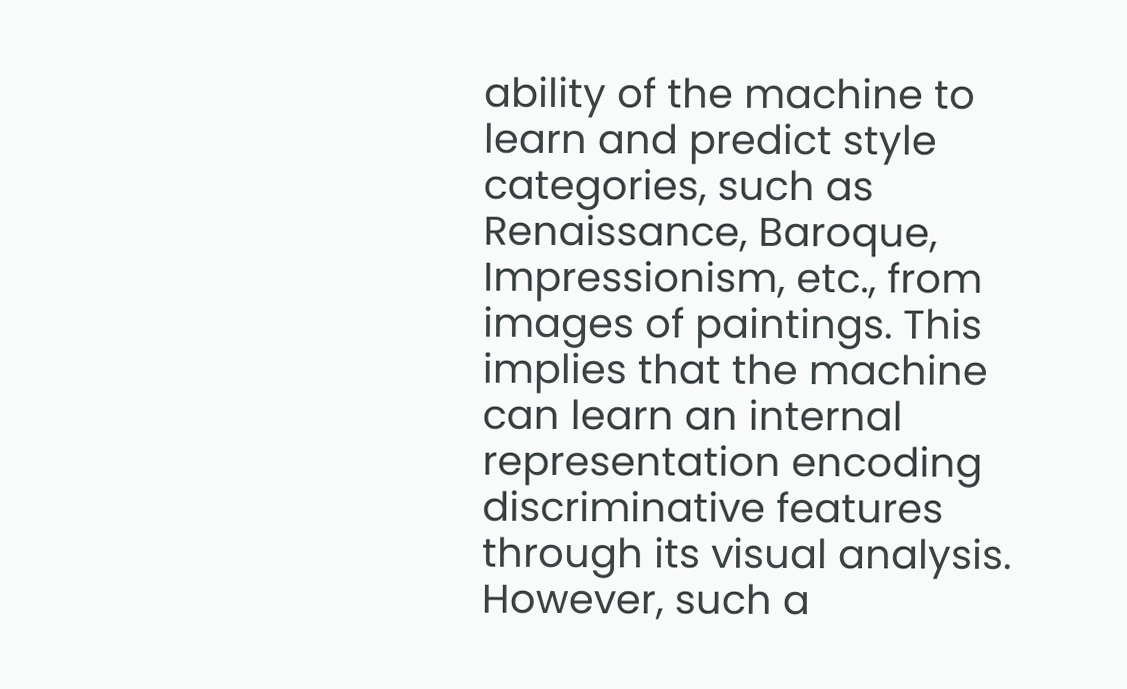ability of the machine to learn and predict style categories, such as Renaissance, Baroque, Impressionism, etc., from images of paintings. This implies that the machine can learn an internal representation encoding discriminative features through its visual analysis. However, such a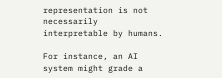representation is not necessarily interpretable by humans.

For instance, an AI system might grade a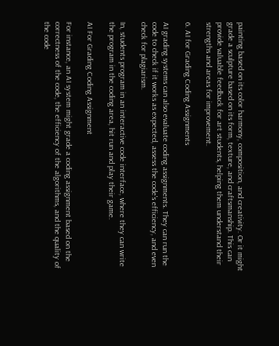painting based on its color harmony, composition, and creativity. Or it might grade a sculpture based on its form, texture, and craftsmanship. This can provide valuable feedback for art students, helping them understand their strengths and areas for improvement.

6. AI for Grading Coding Assignments

AI grading systems can also evaluate coding assignments. They can run the code to check if it works as expected, assess the code's efficiency, and even check for plagiarism.

In, students program in an interactive code interface, where they can write the program in the coding area, hit run and play their game.

AI For Grading Coding Assignment

For instance, an AI system might grade a coding assignment based on the correctness of the code, the efficiency of the algorithms, and the quality of the code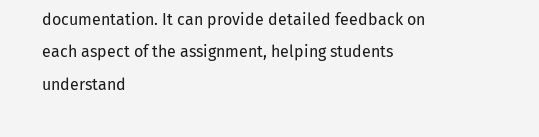documentation. It can provide detailed feedback on each aspect of the assignment, helping students understand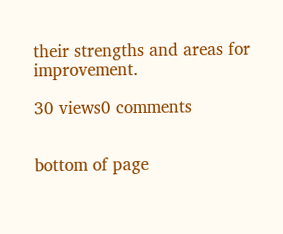their strengths and areas for improvement.

30 views0 comments


bottom of page